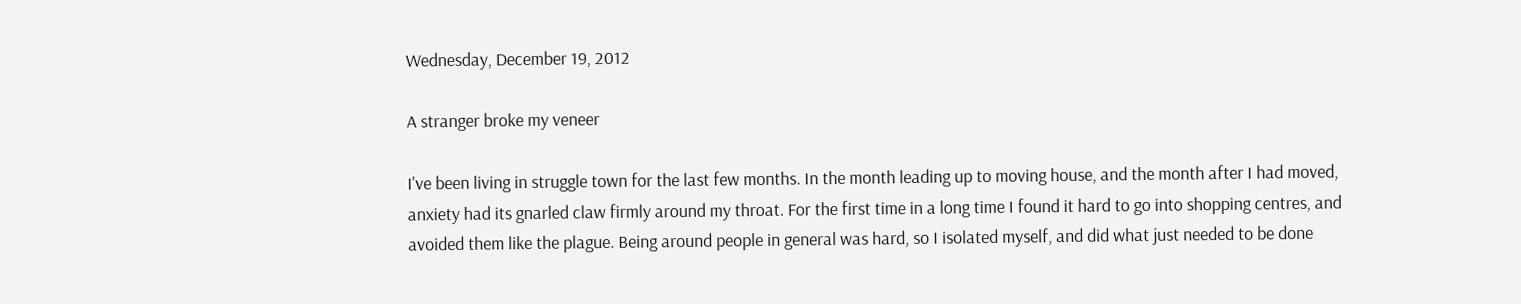Wednesday, December 19, 2012

A stranger broke my veneer

I've been living in struggle town for the last few months. In the month leading up to moving house, and the month after I had moved, anxiety had its gnarled claw firmly around my throat. For the first time in a long time I found it hard to go into shopping centres, and avoided them like the plague. Being around people in general was hard, so I isolated myself, and did what just needed to be done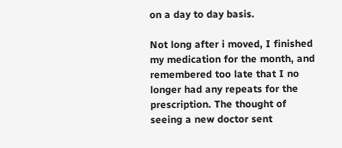on a day to day basis.

Not long after i moved, I finished my medication for the month, and remembered too late that I no longer had any repeats for the prescription. The thought of seeing a new doctor sent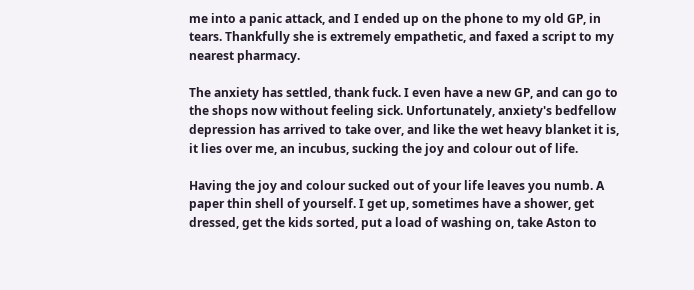me into a panic attack, and I ended up on the phone to my old GP, in tears. Thankfully she is extremely empathetic, and faxed a script to my nearest pharmacy.

The anxiety has settled, thank fuck. I even have a new GP, and can go to the shops now without feeling sick. Unfortunately, anxiety's bedfellow depression has arrived to take over, and like the wet heavy blanket it is, it lies over me, an incubus, sucking the joy and colour out of life.

Having the joy and colour sucked out of your life leaves you numb. A paper thin shell of yourself. I get up, sometimes have a shower, get dressed, get the kids sorted, put a load of washing on, take Aston to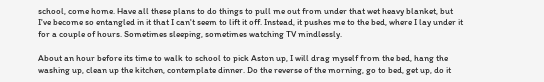school, come home. Have all these plans to do things to pull me out from under that wet heavy blanket, but I've become so entangled in it that I can't seem to lift it off. Instead, it pushes me to the bed, where I lay under it for a couple of hours. Sometimes sleeping, sometimes watching TV mindlessly.

About an hour before its time to walk to school to pick Aston up, I will drag myself from the bed, hang the washing up, clean up the kitchen, contemplate dinner. Do the reverse of the morning, go to bed, get up, do it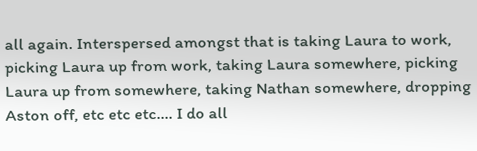all again. Interspersed amongst that is taking Laura to work, picking Laura up from work, taking Laura somewhere, picking Laura up from somewhere, taking Nathan somewhere, dropping Aston off, etc etc etc.... I do all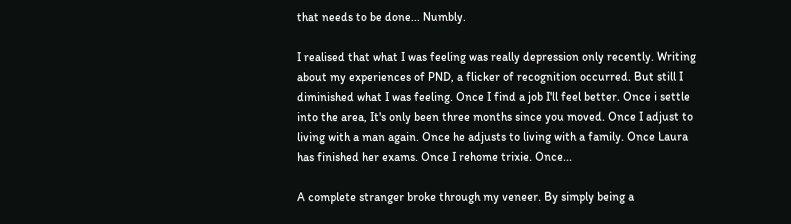that needs to be done... Numbly.

I realised that what I was feeling was really depression only recently. Writing about my experiences of PND, a flicker of recognition occurred. But still I diminished what I was feeling. Once I find a job I'll feel better. Once i settle into the area, It's only been three months since you moved. Once I adjust to living with a man again. Once he adjusts to living with a family. Once Laura has finished her exams. Once I rehome trixie. Once...

A complete stranger broke through my veneer. By simply being a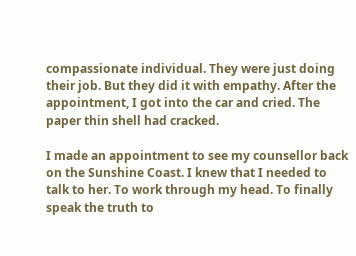compassionate individual. They were just doing their job. But they did it with empathy. After the appointment, I got into the car and cried. The paper thin shell had cracked.

I made an appointment to see my counsellor back on the Sunshine Coast. I knew that I needed to talk to her. To work through my head. To finally speak the truth to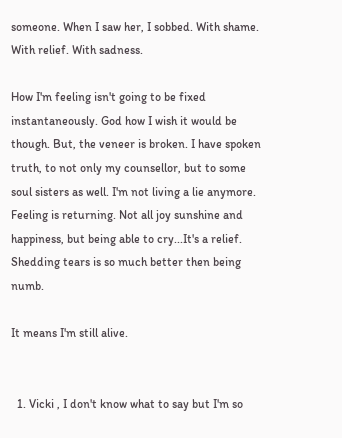someone. When I saw her, I sobbed. With shame. With relief. With sadness.

How I'm feeling isn't going to be fixed instantaneously. God how I wish it would be though. But, the veneer is broken. I have spoken truth, to not only my counsellor, but to some soul sisters as well. I'm not living a lie anymore. Feeling is returning. Not all joy sunshine and happiness, but being able to cry...It's a relief. Shedding tears is so much better then being numb.

It means I'm still alive.


  1. Vicki , I don't know what to say but I'm so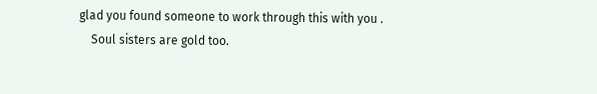glad you found someone to work through this with you .
    Soul sisters are gold too.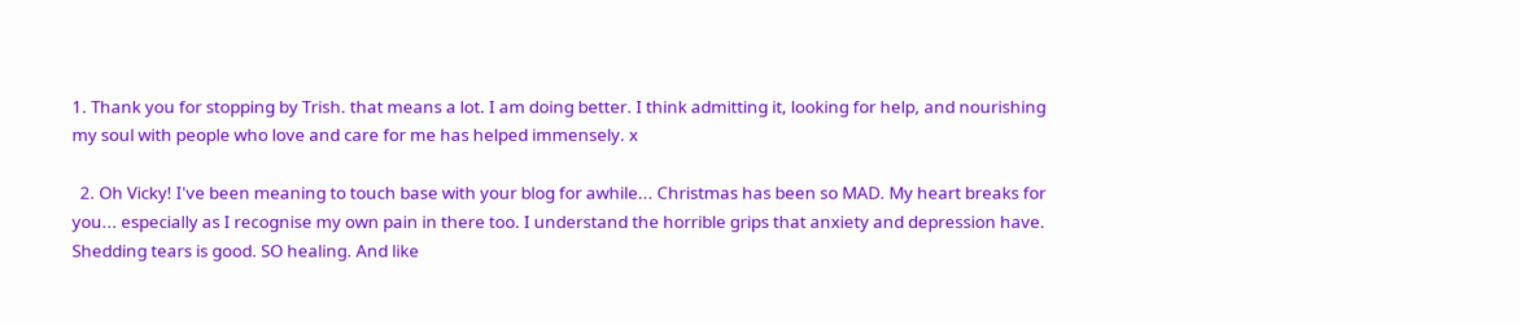1. Thank you for stopping by Trish. that means a lot. I am doing better. I think admitting it, looking for help, and nourishing my soul with people who love and care for me has helped immensely. x

  2. Oh Vicky! I've been meaning to touch base with your blog for awhile... Christmas has been so MAD. My heart breaks for you... especially as I recognise my own pain in there too. I understand the horrible grips that anxiety and depression have. Shedding tears is good. SO healing. And like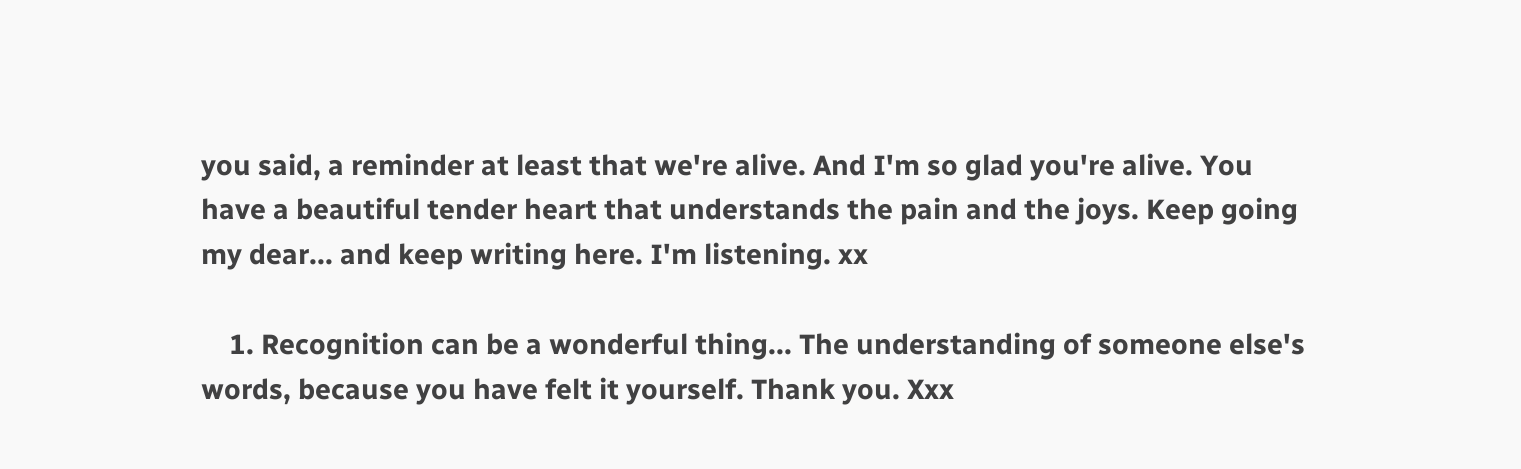you said, a reminder at least that we're alive. And I'm so glad you're alive. You have a beautiful tender heart that understands the pain and the joys. Keep going my dear... and keep writing here. I'm listening. xx

    1. Recognition can be a wonderful thing... The understanding of someone else's words, because you have felt it yourself. Thank you. Xxx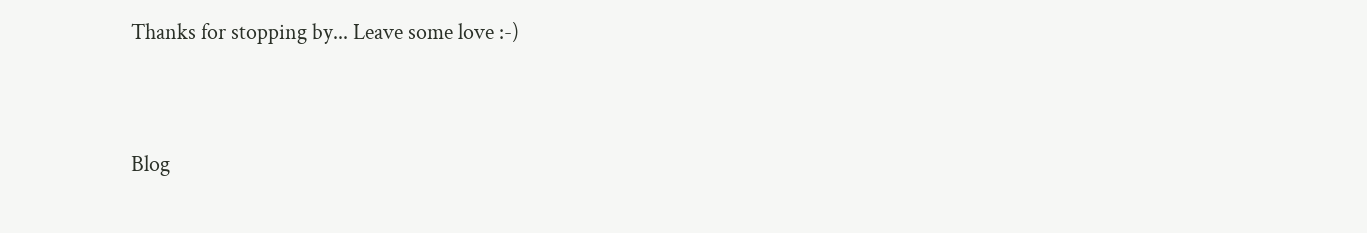Thanks for stopping by... Leave some love :-)


Blog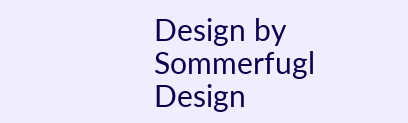Design by Sommerfugl Design